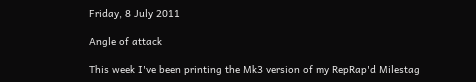Friday, 8 July 2011

Angle of attack

This week I've been printing the Mk3 version of my RepRap'd Milestag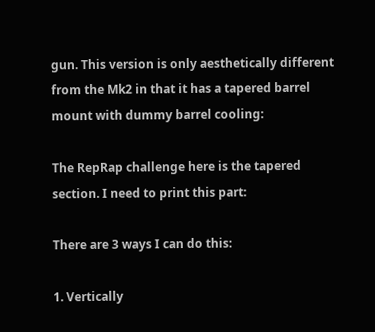gun. This version is only aesthetically different from the Mk2 in that it has a tapered barrel mount with dummy barrel cooling:

The RepRap challenge here is the tapered section. I need to print this part:

There are 3 ways I can do this:

1. Vertically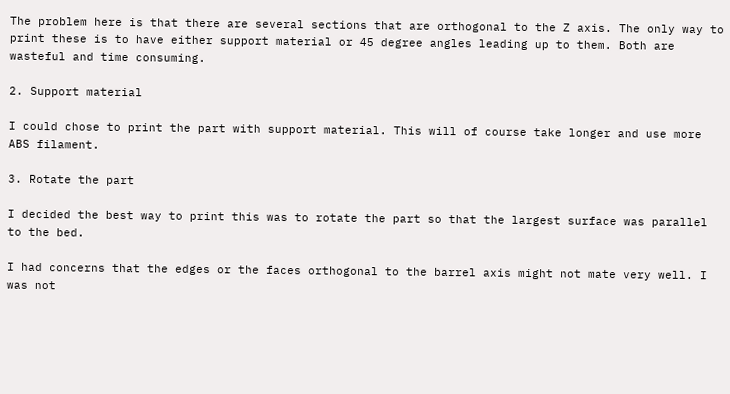The problem here is that there are several sections that are orthogonal to the Z axis. The only way to print these is to have either support material or 45 degree angles leading up to them. Both are wasteful and time consuming.

2. Support material

I could chose to print the part with support material. This will of course take longer and use more ABS filament.

3. Rotate the part

I decided the best way to print this was to rotate the part so that the largest surface was parallel to the bed.

I had concerns that the edges or the faces orthogonal to the barrel axis might not mate very well. I was not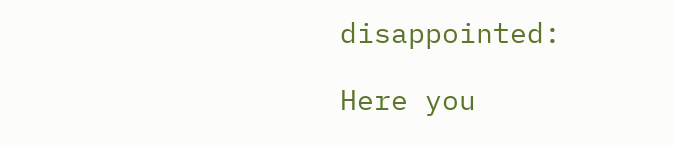disappointed:

Here you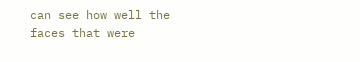can see how well the faces that were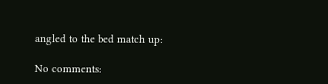angled to the bed match up:

No comments: